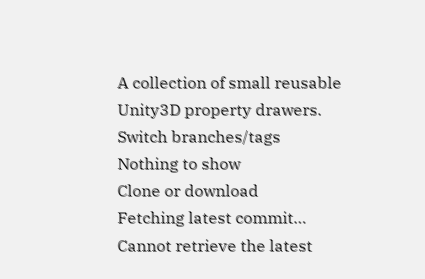A collection of small reusable Unity3D property drawers.
Switch branches/tags
Nothing to show
Clone or download
Fetching latest commit…
Cannot retrieve the latest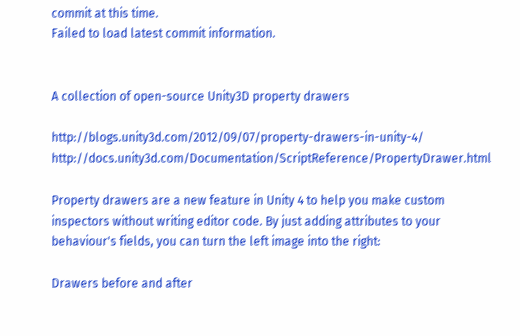commit at this time.
Failed to load latest commit information.


A collection of open-source Unity3D property drawers

http://blogs.unity3d.com/2012/09/07/property-drawers-in-unity-4/ http://docs.unity3d.com/Documentation/ScriptReference/PropertyDrawer.html

Property drawers are a new feature in Unity 4 to help you make custom inspectors without writing editor code. By just adding attributes to your behaviour's fields, you can turn the left image into the right:

Drawers before and after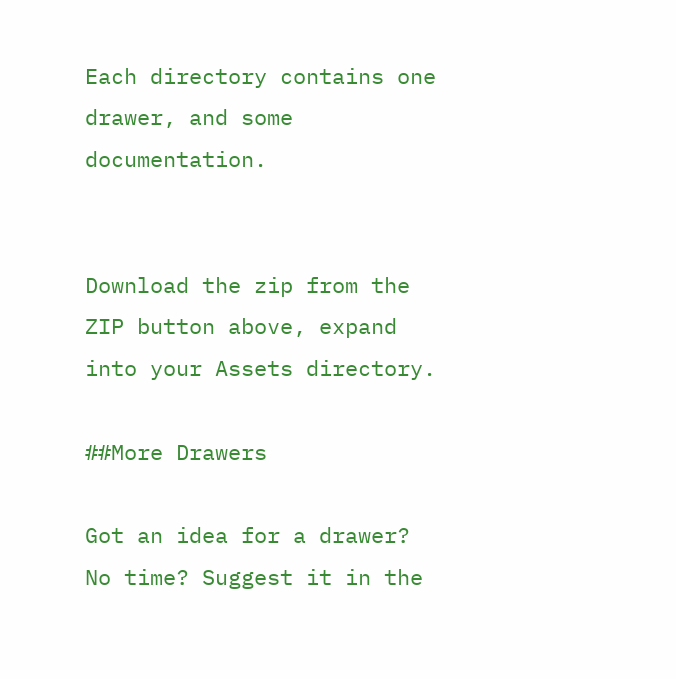Each directory contains one drawer, and some documentation.


Download the zip from the ZIP button above, expand into your Assets directory.

##More Drawers

Got an idea for a drawer? No time? Suggest it in the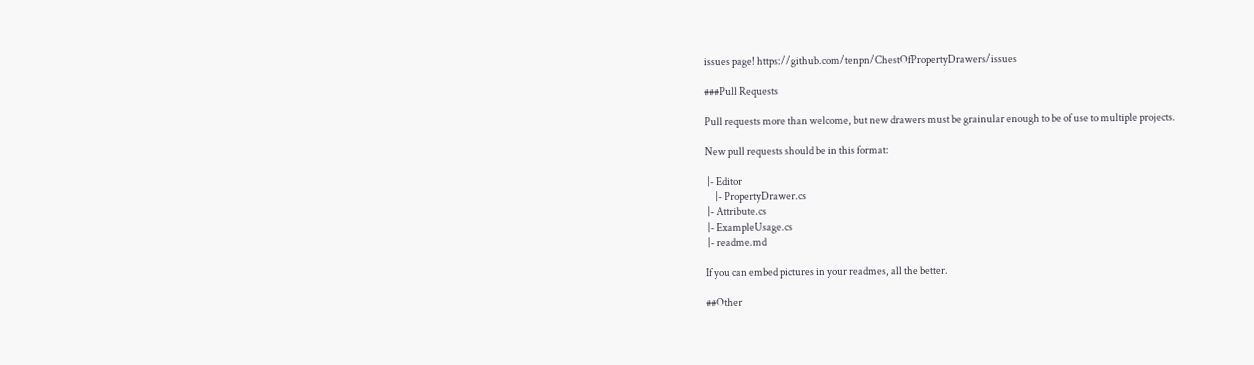issues page! https://github.com/tenpn/ChestOfPropertyDrawers/issues

###Pull Requests

Pull requests more than welcome, but new drawers must be grainular enough to be of use to multiple projects.

New pull requests should be in this format:

 |- Editor
     |- PropertyDrawer.cs
 |- Attribute.cs
 |- ExampleUsage.cs
 |- readme.md

If you can embed pictures in your readmes, all the better.

##Other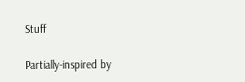Stuff

Partially-inspired by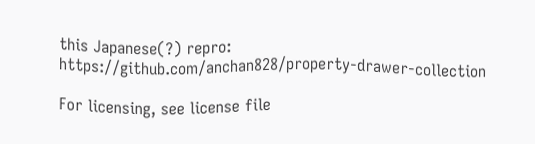this Japanese(?) repro: https://github.com/anchan828/property-drawer-collection

For licensing, see license file